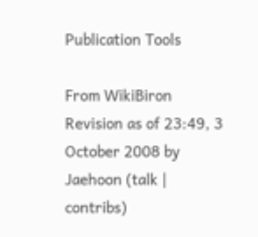Publication Tools

From WikiBiron
Revision as of 23:49, 3 October 2008 by Jaehoon (talk | contribs)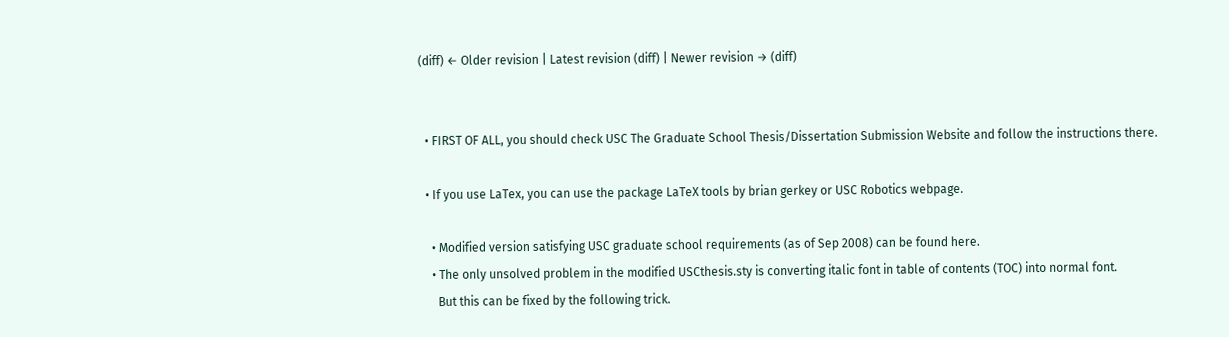(diff) ← Older revision | Latest revision (diff) | Newer revision → (diff)


  • FIRST OF ALL, you should check USC The Graduate School Thesis/Dissertation Submission Website and follow the instructions there.

  • If you use LaTex, you can use the package LaTeX tools by brian gerkey or USC Robotics webpage.

    • Modified version satisfying USC graduate school requirements (as of Sep 2008) can be found here.
    • The only unsolved problem in the modified USCthesis.sty is converting italic font in table of contents (TOC) into normal font.
      But this can be fixed by the following trick.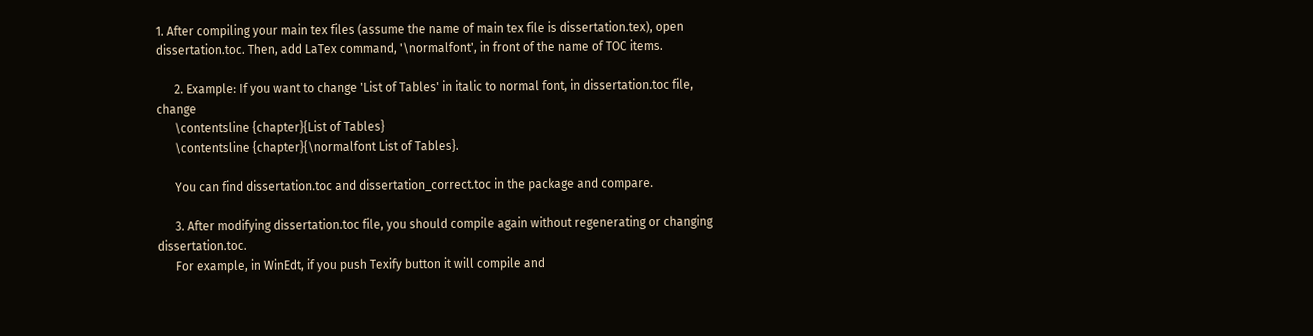1. After compiling your main tex files (assume the name of main tex file is dissertation.tex), open dissertation.toc. Then, add LaTex command, '\normalfont', in front of the name of TOC items.

      2. Example: If you want to change 'List of Tables' in italic to normal font, in dissertation.toc file, change
      \contentsline {chapter}{List of Tables}
      \contentsline {chapter}{\normalfont List of Tables}.

      You can find dissertation.toc and dissertation_correct.toc in the package and compare.

      3. After modifying dissertation.toc file, you should compile again without regenerating or changing dissertation.toc.
      For example, in WinEdt, if you push Texify button it will compile and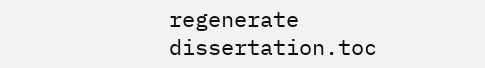regenerate dissertation.toc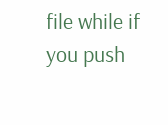file while if you push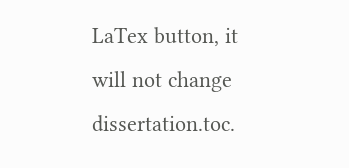LaTex button, it will not change dissertation.toc.